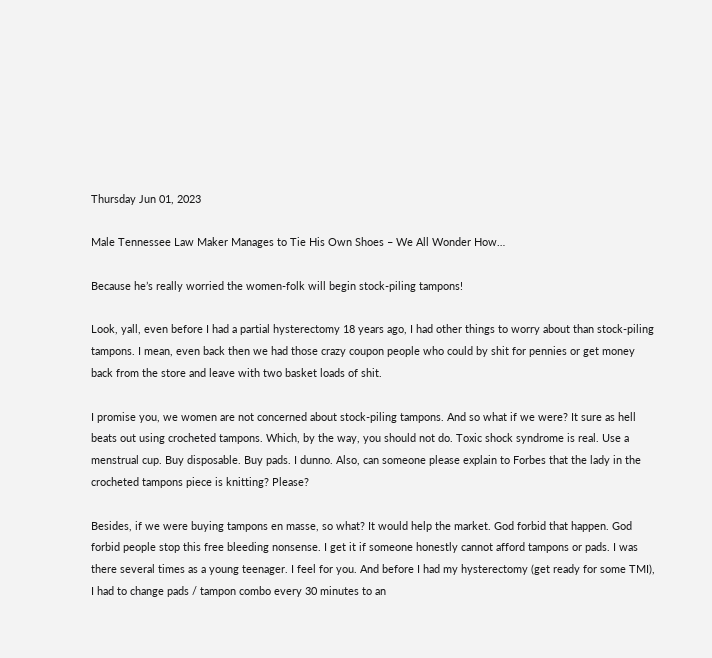Thursday Jun 01, 2023

Male Tennessee Law Maker Manages to Tie His Own Shoes – We All Wonder How…

Because he’s really worried the women-folk will begin stock-piling tampons!

Look, yall, even before I had a partial hysterectomy 18 years ago, I had other things to worry about than stock-piling tampons. I mean, even back then we had those crazy coupon people who could by shit for pennies or get money back from the store and leave with two basket loads of shit.

I promise you, we women are not concerned about stock-piling tampons. And so what if we were? It sure as hell beats out using crocheted tampons. Which, by the way, you should not do. Toxic shock syndrome is real. Use a menstrual cup. Buy disposable. Buy pads. I dunno. Also, can someone please explain to Forbes that the lady in the crocheted tampons piece is knitting? Please?

Besides, if we were buying tampons en masse, so what? It would help the market. God forbid that happen. God forbid people stop this free bleeding nonsense. I get it if someone honestly cannot afford tampons or pads. I was there several times as a young teenager. I feel for you. And before I had my hysterectomy (get ready for some TMI), I had to change pads / tampon combo every 30 minutes to an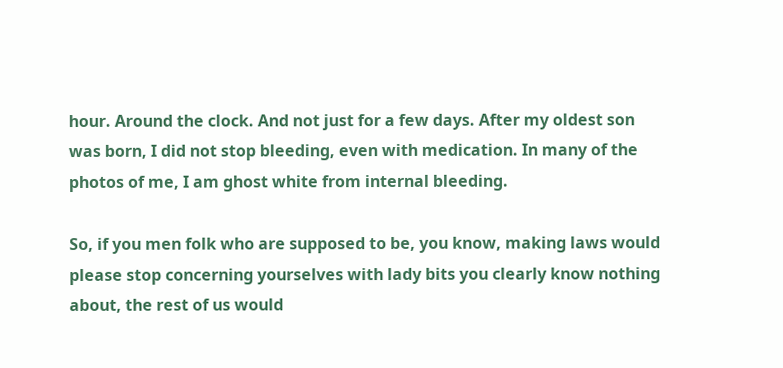hour. Around the clock. And not just for a few days. After my oldest son was born, I did not stop bleeding, even with medication. In many of the photos of me, I am ghost white from internal bleeding.

So, if you men folk who are supposed to be, you know, making laws would please stop concerning yourselves with lady bits you clearly know nothing about, the rest of us would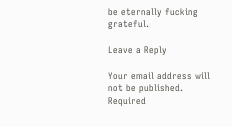be eternally fucking grateful.

Leave a Reply

Your email address will not be published. Required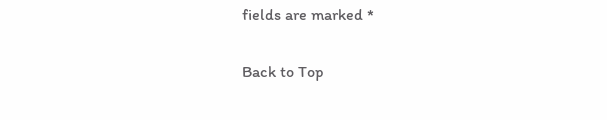fields are marked *

Back to Top